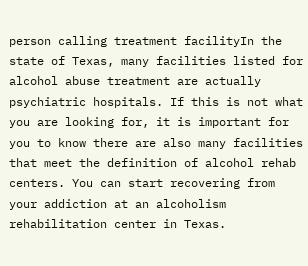person calling treatment facilityIn the state of Texas, many facilities listed for alcohol abuse treatment are actually psychiatric hospitals. If this is not what you are looking for, it is important for you to know there are also many facilities that meet the definition of alcohol rehab centers. You can start recovering from your addiction at an alcoholism rehabilitation center in Texas.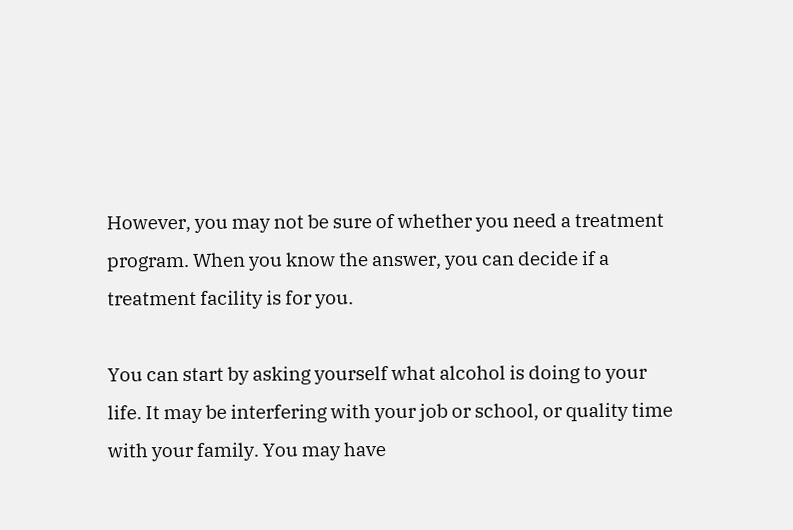However, you may not be sure of whether you need a treatment program. When you know the answer, you can decide if a treatment facility is for you.

You can start by asking yourself what alcohol is doing to your life. It may be interfering with your job or school, or quality time with your family. You may have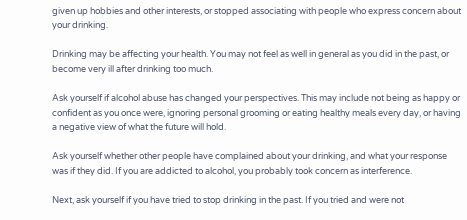given up hobbies and other interests, or stopped associating with people who express concern about your drinking.

Drinking may be affecting your health. You may not feel as well in general as you did in the past, or become very ill after drinking too much.

Ask yourself if alcohol abuse has changed your perspectives. This may include not being as happy or confident as you once were, ignoring personal grooming or eating healthy meals every day, or having a negative view of what the future will hold.

Ask yourself whether other people have complained about your drinking, and what your response was if they did. If you are addicted to alcohol, you probably took concern as interference.

Next, ask yourself if you have tried to stop drinking in the past. If you tried and were not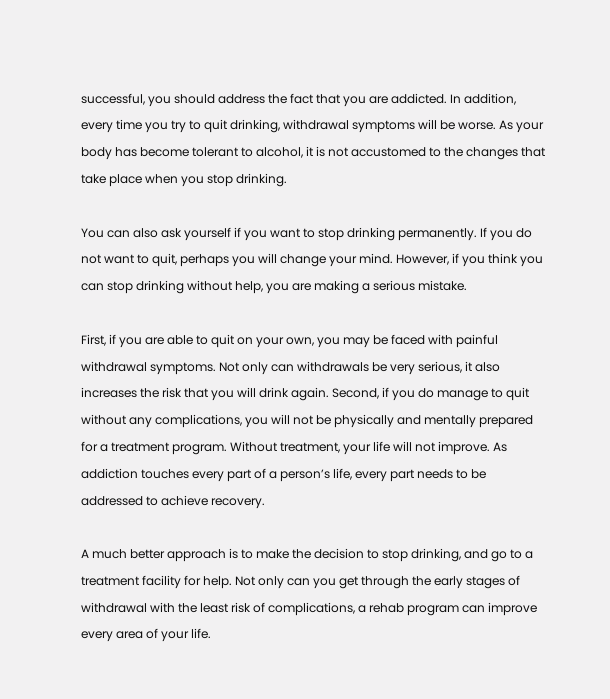successful, you should address the fact that you are addicted. In addition, every time you try to quit drinking, withdrawal symptoms will be worse. As your body has become tolerant to alcohol, it is not accustomed to the changes that take place when you stop drinking.

You can also ask yourself if you want to stop drinking permanently. If you do not want to quit, perhaps you will change your mind. However, if you think you can stop drinking without help, you are making a serious mistake.

First, if you are able to quit on your own, you may be faced with painful withdrawal symptoms. Not only can withdrawals be very serious, it also increases the risk that you will drink again. Second, if you do manage to quit without any complications, you will not be physically and mentally prepared for a treatment program. Without treatment, your life will not improve. As addiction touches every part of a person’s life, every part needs to be addressed to achieve recovery.

A much better approach is to make the decision to stop drinking, and go to a treatment facility for help. Not only can you get through the early stages of withdrawal with the least risk of complications, a rehab program can improve every area of your life.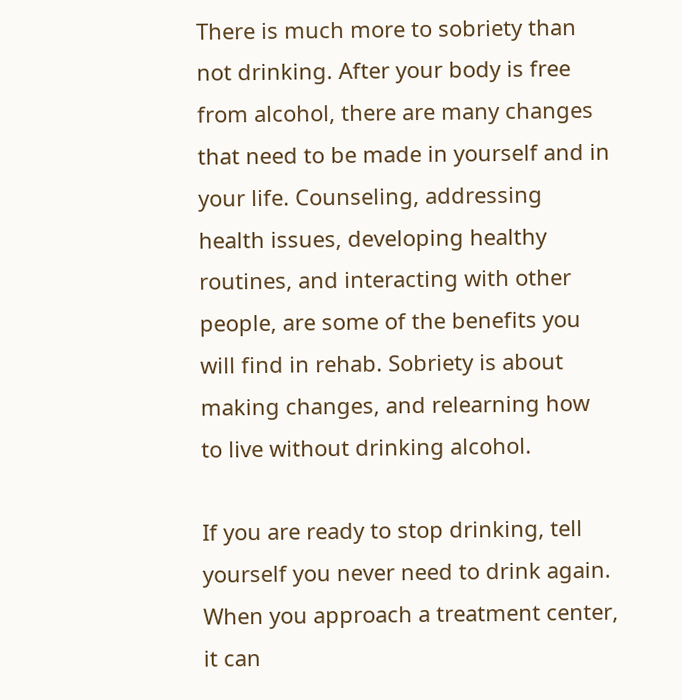There is much more to sobriety than not drinking. After your body is free from alcohol, there are many changes that need to be made in yourself and in your life. Counseling, addressing health issues, developing healthy routines, and interacting with other people, are some of the benefits you will find in rehab. Sobriety is about making changes, and relearning how to live without drinking alcohol.

If you are ready to stop drinking, tell yourself you never need to drink again. When you approach a treatment center, it can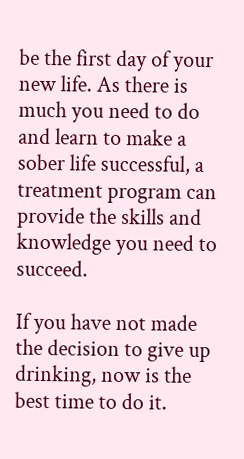be the first day of your new life. As there is much you need to do and learn to make a sober life successful, a treatment program can provide the skills and knowledge you need to succeed.

If you have not made the decision to give up drinking, now is the best time to do it.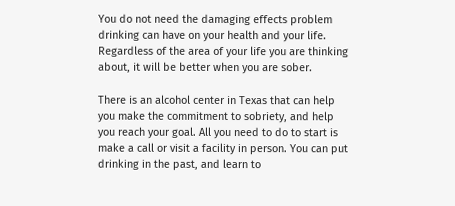You do not need the damaging effects problem drinking can have on your health and your life. Regardless of the area of your life you are thinking about, it will be better when you are sober.

There is an alcohol center in Texas that can help you make the commitment to sobriety, and help you reach your goal. All you need to do to start is make a call or visit a facility in person. You can put drinking in the past, and learn to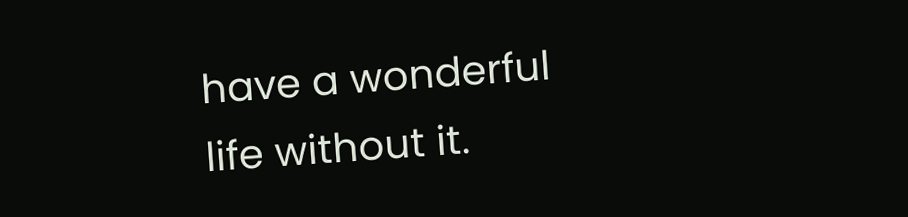have a wonderful life without it.